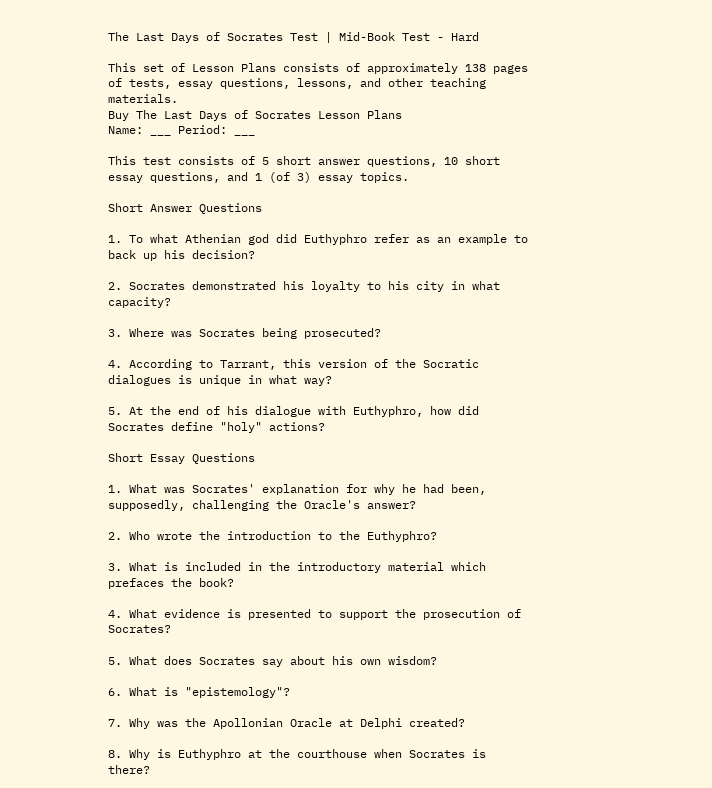The Last Days of Socrates Test | Mid-Book Test - Hard

This set of Lesson Plans consists of approximately 138 pages of tests, essay questions, lessons, and other teaching materials.
Buy The Last Days of Socrates Lesson Plans
Name: ___ Period: ___

This test consists of 5 short answer questions, 10 short essay questions, and 1 (of 3) essay topics.

Short Answer Questions

1. To what Athenian god did Euthyphro refer as an example to back up his decision?

2. Socrates demonstrated his loyalty to his city in what capacity?

3. Where was Socrates being prosecuted?

4. According to Tarrant, this version of the Socratic dialogues is unique in what way?

5. At the end of his dialogue with Euthyphro, how did Socrates define "holy" actions?

Short Essay Questions

1. What was Socrates' explanation for why he had been, supposedly, challenging the Oracle's answer?

2. Who wrote the introduction to the Euthyphro?

3. What is included in the introductory material which prefaces the book?

4. What evidence is presented to support the prosecution of Socrates?

5. What does Socrates say about his own wisdom?

6. What is "epistemology"?

7. Why was the Apollonian Oracle at Delphi created?

8. Why is Euthyphro at the courthouse when Socrates is there?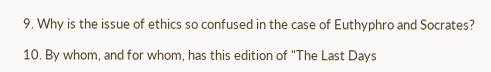9. Why is the issue of ethics so confused in the case of Euthyphro and Socrates?

10. By whom, and for whom, has this edition of "The Last Days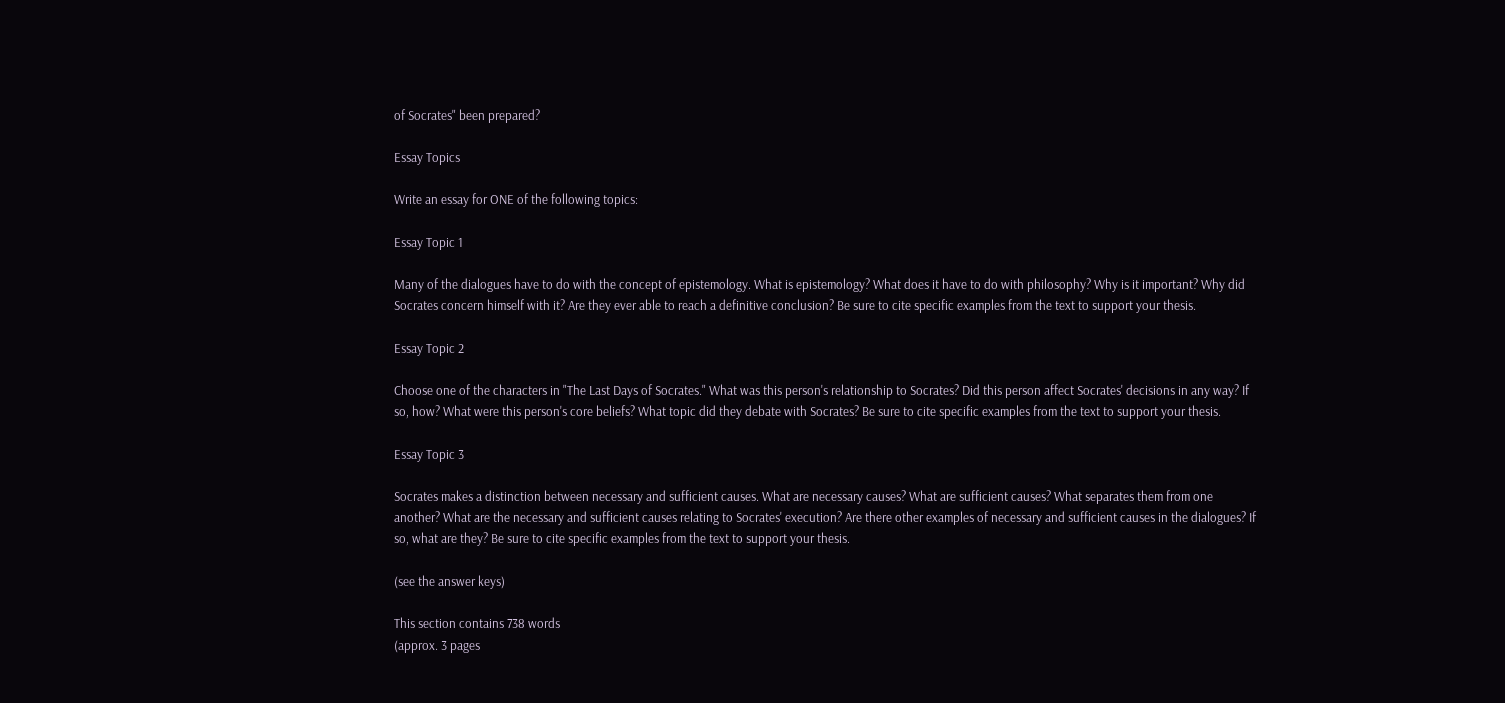of Socrates" been prepared?

Essay Topics

Write an essay for ONE of the following topics:

Essay Topic 1

Many of the dialogues have to do with the concept of epistemology. What is epistemology? What does it have to do with philosophy? Why is it important? Why did Socrates concern himself with it? Are they ever able to reach a definitive conclusion? Be sure to cite specific examples from the text to support your thesis.

Essay Topic 2

Choose one of the characters in "The Last Days of Socrates." What was this person's relationship to Socrates? Did this person affect Socrates' decisions in any way? If so, how? What were this person's core beliefs? What topic did they debate with Socrates? Be sure to cite specific examples from the text to support your thesis.

Essay Topic 3

Socrates makes a distinction between necessary and sufficient causes. What are necessary causes? What are sufficient causes? What separates them from one another? What are the necessary and sufficient causes relating to Socrates' execution? Are there other examples of necessary and sufficient causes in the dialogues? If so, what are they? Be sure to cite specific examples from the text to support your thesis.

(see the answer keys)

This section contains 738 words
(approx. 3 pages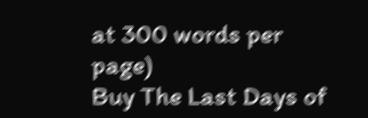at 300 words per page)
Buy The Last Days of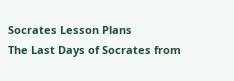Socrates Lesson Plans
The Last Days of Socrates from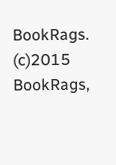BookRags. (c)2015 BookRags,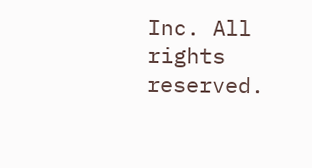Inc. All rights reserved.